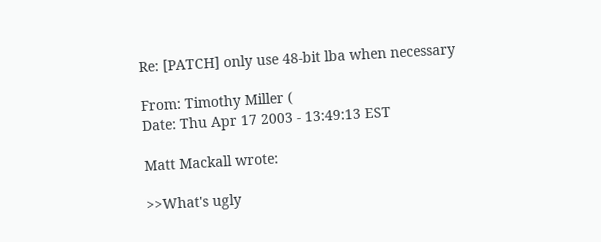Re: [PATCH] only use 48-bit lba when necessary

From: Timothy Miller (
Date: Thu Apr 17 2003 - 13:49:13 EST

Matt Mackall wrote:

>>What's ugly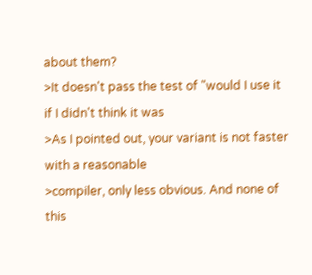about them?
>It doesn't pass the test of "would I use it if I didn't think it was
>As I pointed out, your variant is not faster with a reasonable
>compiler, only less obvious. And none of this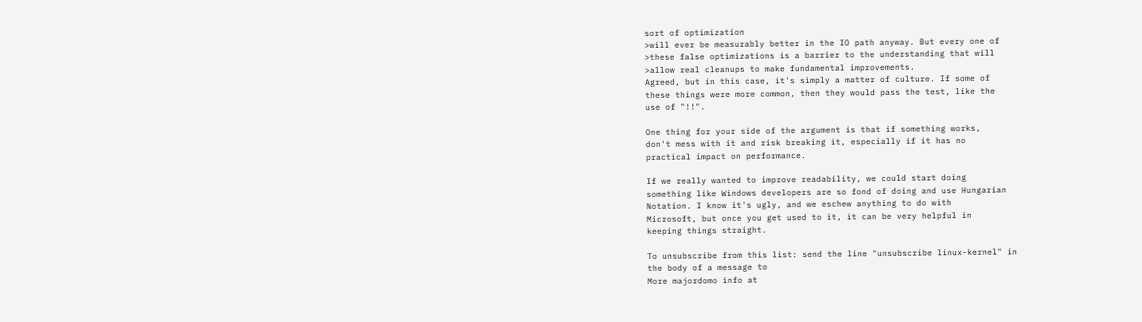sort of optimization
>will ever be measurably better in the IO path anyway. But every one of
>these false optimizations is a barrier to the understanding that will
>allow real cleanups to make fundamental improvements.
Agreed, but in this case, it's simply a matter of culture. If some of
these things were more common, then they would pass the test, like the
use of "!!".

One thing for your side of the argument is that if something works,
don't mess with it and risk breaking it, especially if it has no
practical impact on performance.

If we really wanted to improve readability, we could start doing
something like Windows developers are so fond of doing and use Hungarian
Notation. I know it's ugly, and we eschew anything to do with
Microsoft, but once you get used to it, it can be very helpful in
keeping things straight.

To unsubscribe from this list: send the line "unsubscribe linux-kernel" in
the body of a message to
More majordomo info at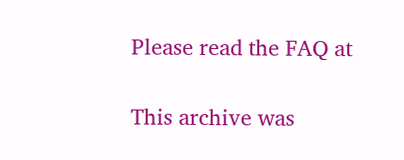Please read the FAQ at

This archive was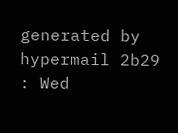generated by hypermail 2b29 : Wed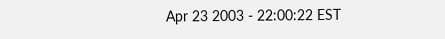Apr 23 2003 - 22:00:22 EST